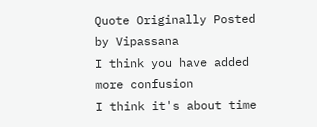Quote Originally Posted by Vipassana
I think you have added more confusion
I think it's about time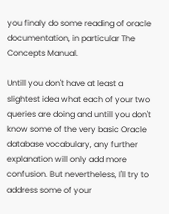you finaly do some reading of oracle documentation, in particular The Concepts Manual.

Untill you don't have at least a slightest idea what each of your two queries are doing and untill you don't know some of the very basic Oracle database vocabulary, any further explanation will only add more confusion. But nevertheless, I'll try to address some of your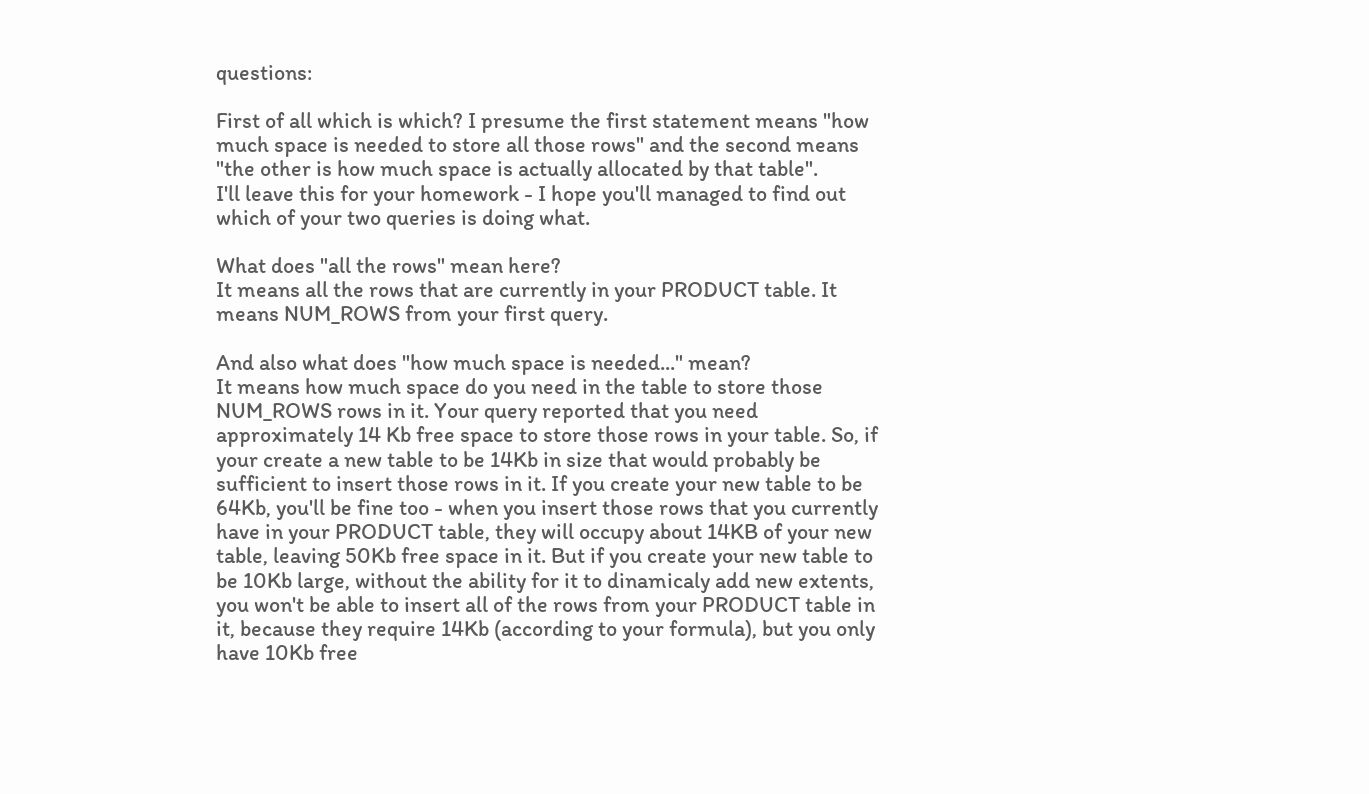questions:

First of all which is which? I presume the first statement means "how much space is needed to store all those rows" and the second means "the other is how much space is actually allocated by that table".
I'll leave this for your homework - I hope you'll managed to find out which of your two queries is doing what.

What does "all the rows" mean here?
It means all the rows that are currently in your PRODUCT table. It means NUM_ROWS from your first query.

And also what does "how much space is needed..." mean?
It means how much space do you need in the table to store those NUM_ROWS rows in it. Your query reported that you need approximately 14 Kb free space to store those rows in your table. So, if your create a new table to be 14Kb in size that would probably be sufficient to insert those rows in it. If you create your new table to be 64Kb, you'll be fine too - when you insert those rows that you currently have in your PRODUCT table, they will occupy about 14KB of your new table, leaving 50Kb free space in it. But if you create your new table to be 10Kb large, without the ability for it to dinamicaly add new extents, you won't be able to insert all of the rows from your PRODUCT table in it, because they require 14Kb (according to your formula), but you only have 10Kb free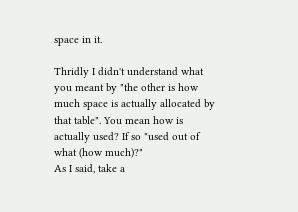space in it.

Thridly I didn't understand what you meant by "the other is how much space is actually allocated by that table". You mean how is actually used? If so "used out of what (how much)?"
As I said, take a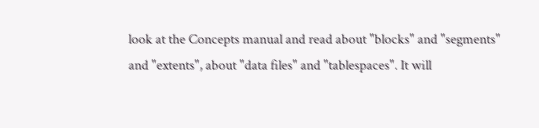look at the Concepts manual and read about "blocks" and "segments" and "extents", about "data files" and "tablespaces". It will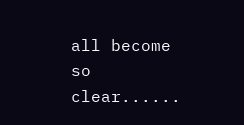all become so clear......